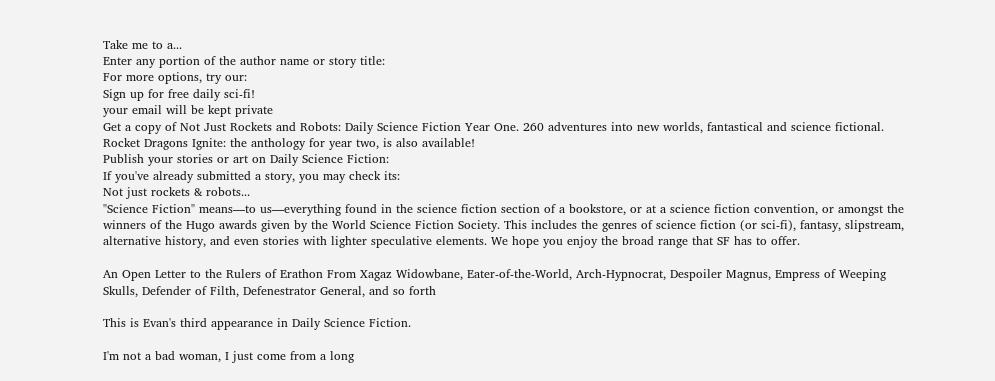Take me to a...
Enter any portion of the author name or story title:
For more options, try our:
Sign up for free daily sci-fi!
your email will be kept private
Get a copy of Not Just Rockets and Robots: Daily Science Fiction Year One. 260 adventures into new worlds, fantastical and science fictional. Rocket Dragons Ignite: the anthology for year two, is also available!
Publish your stories or art on Daily Science Fiction:
If you've already submitted a story, you may check its:
Not just rockets & robots...
"Science Fiction" means—to us—everything found in the science fiction section of a bookstore, or at a science fiction convention, or amongst the winners of the Hugo awards given by the World Science Fiction Society. This includes the genres of science fiction (or sci-fi), fantasy, slipstream, alternative history, and even stories with lighter speculative elements. We hope you enjoy the broad range that SF has to offer.

An Open Letter to the Rulers of Erathon From Xagaz Widowbane, Eater-of-the-World, Arch-Hypnocrat, Despoiler Magnus, Empress of Weeping Skulls, Defender of Filth, Defenestrator General, and so forth

This is Evan's third appearance in Daily Science Fiction.

I'm not a bad woman, I just come from a long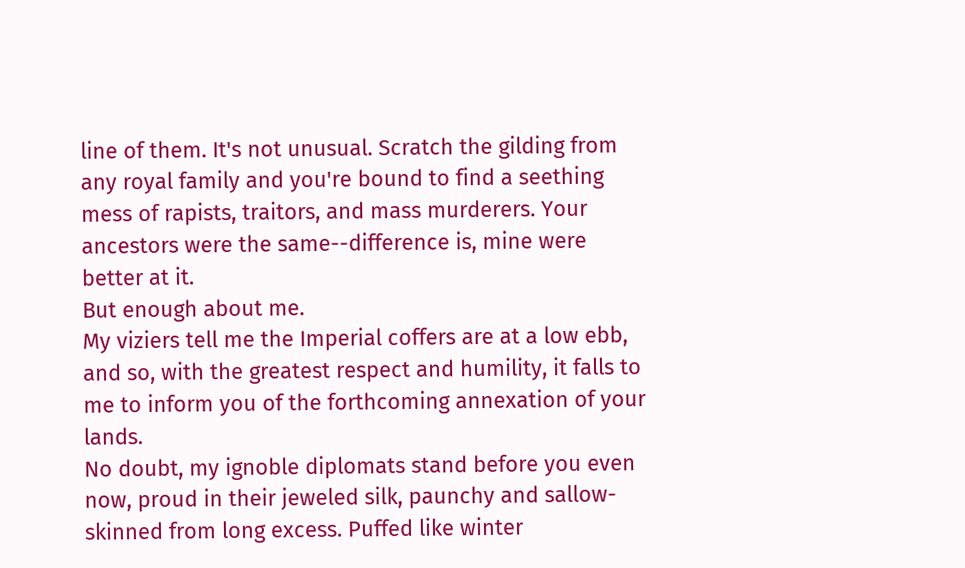line of them. It's not unusual. Scratch the gilding from any royal family and you're bound to find a seething mess of rapists, traitors, and mass murderers. Your ancestors were the same--difference is, mine were better at it.
But enough about me.
My viziers tell me the Imperial coffers are at a low ebb, and so, with the greatest respect and humility, it falls to me to inform you of the forthcoming annexation of your lands.
No doubt, my ignoble diplomats stand before you even now, proud in their jeweled silk, paunchy and sallow-skinned from long excess. Puffed like winter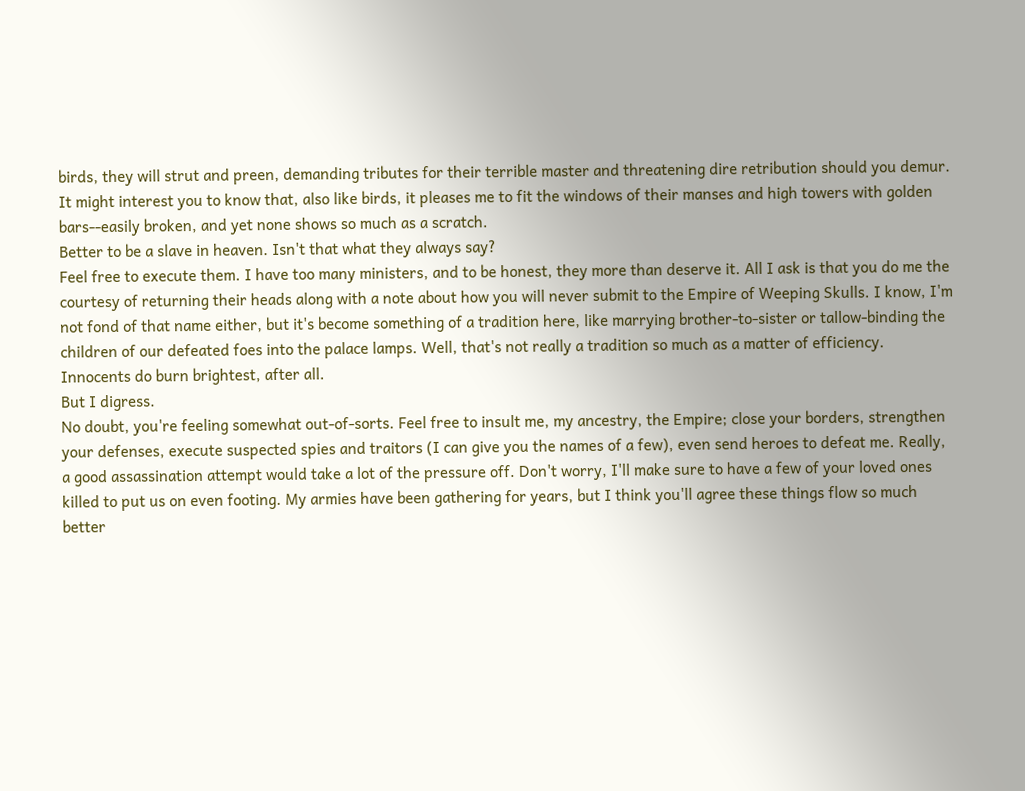birds, they will strut and preen, demanding tributes for their terrible master and threatening dire retribution should you demur. It might interest you to know that, also like birds, it pleases me to fit the windows of their manses and high towers with golden bars--easily broken, and yet none shows so much as a scratch.
Better to be a slave in heaven. Isn't that what they always say?
Feel free to execute them. I have too many ministers, and to be honest, they more than deserve it. All I ask is that you do me the courtesy of returning their heads along with a note about how you will never submit to the Empire of Weeping Skulls. I know, I'm not fond of that name either, but it's become something of a tradition here, like marrying brother-to-sister or tallow-binding the children of our defeated foes into the palace lamps. Well, that's not really a tradition so much as a matter of efficiency. Innocents do burn brightest, after all.
But I digress.
No doubt, you're feeling somewhat out-of-sorts. Feel free to insult me, my ancestry, the Empire; close your borders, strengthen your defenses, execute suspected spies and traitors (I can give you the names of a few), even send heroes to defeat me. Really, a good assassination attempt would take a lot of the pressure off. Don't worry, I'll make sure to have a few of your loved ones killed to put us on even footing. My armies have been gathering for years, but I think you'll agree these things flow so much better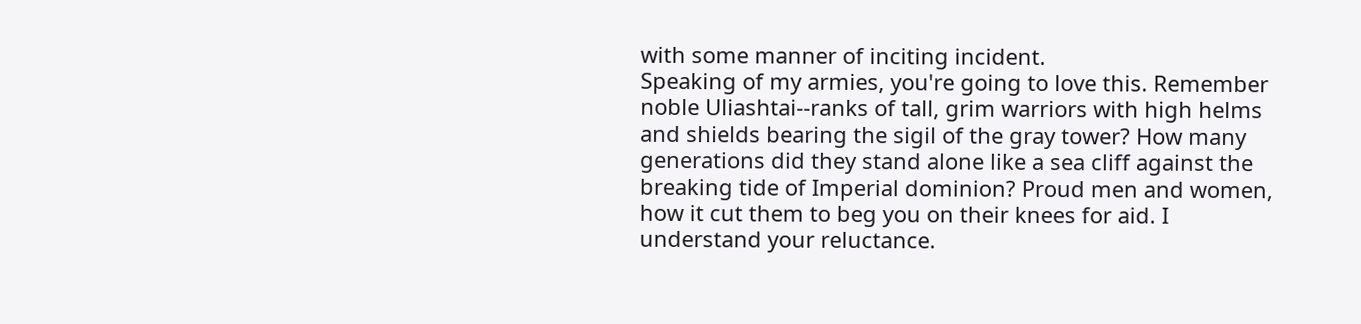with some manner of inciting incident.
Speaking of my armies, you're going to love this. Remember noble Uliashtai--ranks of tall, grim warriors with high helms and shields bearing the sigil of the gray tower? How many generations did they stand alone like a sea cliff against the breaking tide of Imperial dominion? Proud men and women, how it cut them to beg you on their knees for aid. I understand your reluctance.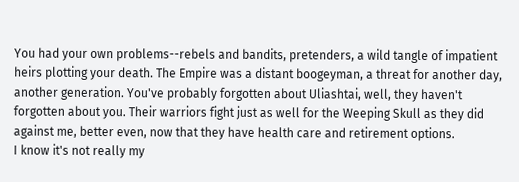You had your own problems--rebels and bandits, pretenders, a wild tangle of impatient heirs plotting your death. The Empire was a distant boogeyman, a threat for another day, another generation. You've probably forgotten about Uliashtai, well, they haven't forgotten about you. Their warriors fight just as well for the Weeping Skull as they did against me, better even, now that they have health care and retirement options.
I know it's not really my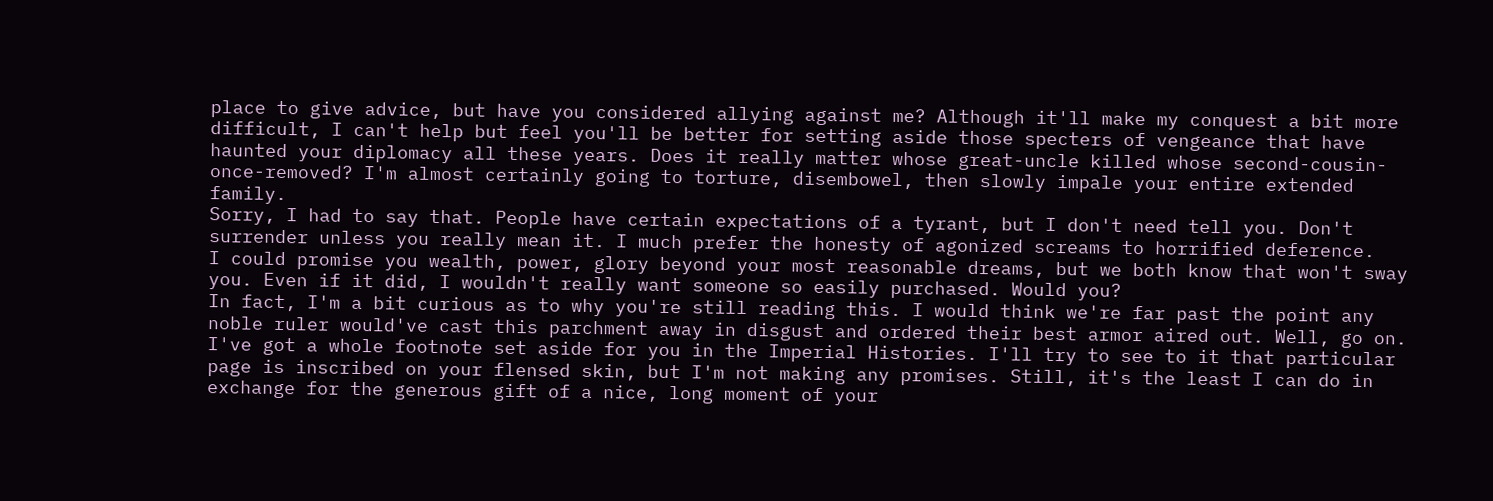place to give advice, but have you considered allying against me? Although it'll make my conquest a bit more difficult, I can't help but feel you'll be better for setting aside those specters of vengeance that have haunted your diplomacy all these years. Does it really matter whose great-uncle killed whose second-cousin-once-removed? I'm almost certainly going to torture, disembowel, then slowly impale your entire extended family.
Sorry, I had to say that. People have certain expectations of a tyrant, but I don't need tell you. Don't surrender unless you really mean it. I much prefer the honesty of agonized screams to horrified deference.
I could promise you wealth, power, glory beyond your most reasonable dreams, but we both know that won't sway you. Even if it did, I wouldn't really want someone so easily purchased. Would you?
In fact, I'm a bit curious as to why you're still reading this. I would think we're far past the point any noble ruler would've cast this parchment away in disgust and ordered their best armor aired out. Well, go on. I've got a whole footnote set aside for you in the Imperial Histories. I'll try to see to it that particular page is inscribed on your flensed skin, but I'm not making any promises. Still, it's the least I can do in exchange for the generous gift of a nice, long moment of your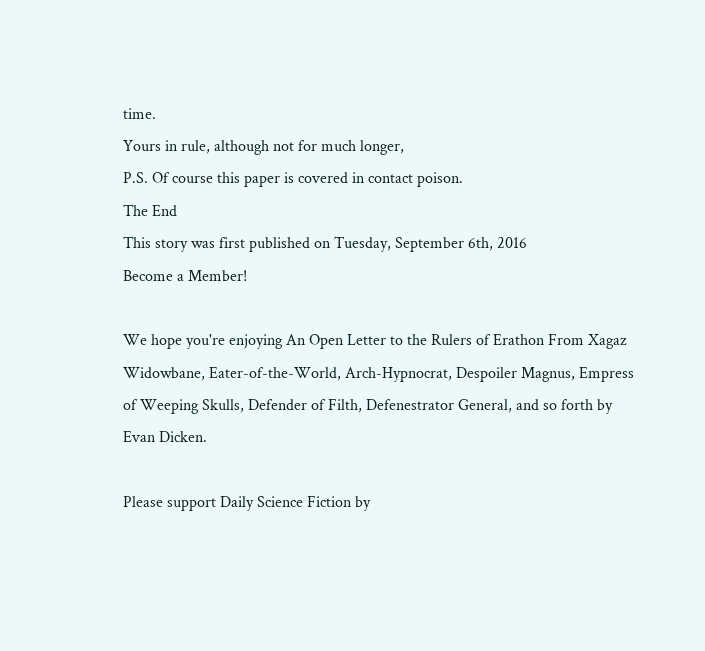time.
Yours in rule, although not for much longer,
P.S. Of course this paper is covered in contact poison.
The End
This story was first published on Tuesday, September 6th, 2016
Become a Member!

We hope you're enjoying An Open Letter to the Rulers of Erathon From Xagaz Widowbane, Eater-of-the-World, Arch-Hypnocrat, Despoiler Magnus, Empress of Weeping Skulls, Defender of Filth, Defenestrator General, and so forth by Evan Dicken.

Please support Daily Science Fiction by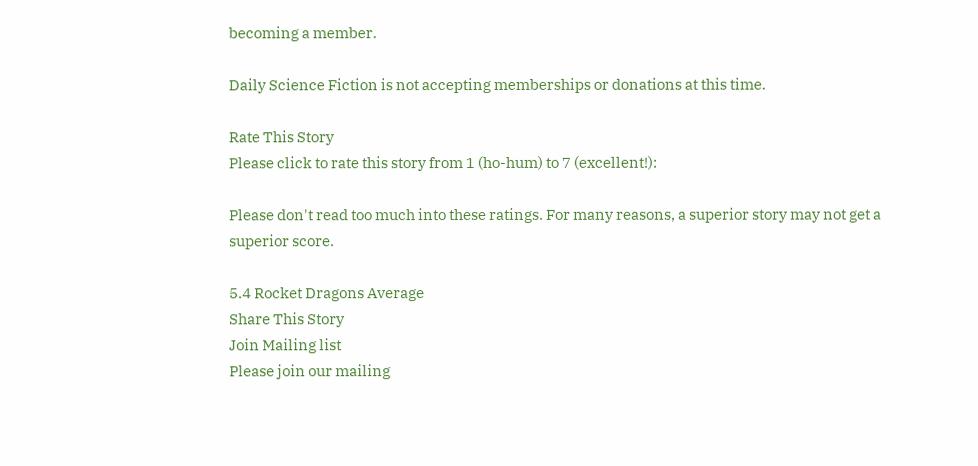becoming a member.

Daily Science Fiction is not accepting memberships or donations at this time.

Rate This Story
Please click to rate this story from 1 (ho-hum) to 7 (excellent!):

Please don't read too much into these ratings. For many reasons, a superior story may not get a superior score.

5.4 Rocket Dragons Average
Share This Story
Join Mailing list
Please join our mailing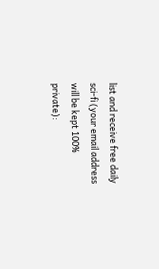list and receive free daily sci-fi (your email address will be kept 100% private):